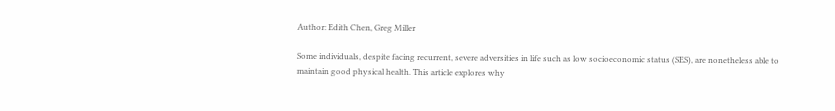Author: Edith Chen, Greg Miller

Some individuals, despite facing recurrent, severe adversities in life such as low socioeconomic status (SES), are nonetheless able to maintain good physical health. This article explores why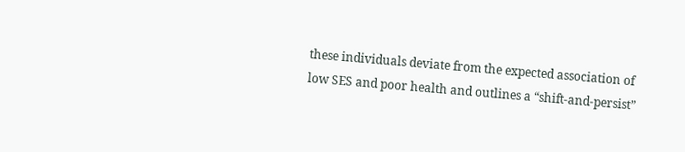these individuals deviate from the expected association of low SES and poor health and outlines a “shift-and-persist”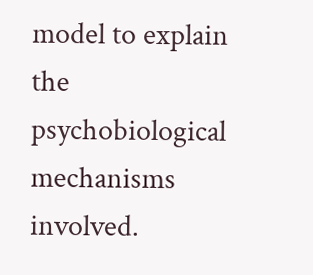model to explain the psychobiological mechanisms involved.